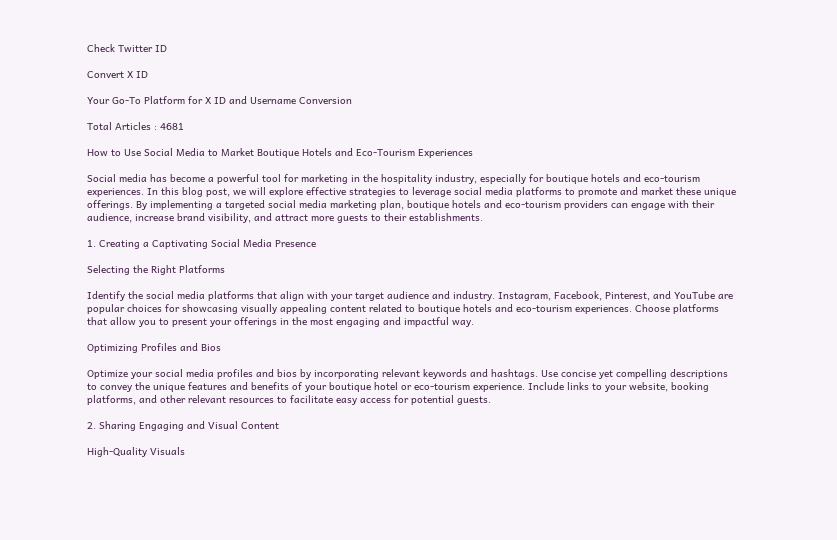Check Twitter ID

Convert X ID

Your Go-To Platform for X ID and Username Conversion

Total Articles : 4681

How to Use Social Media to Market Boutique Hotels and Eco-Tourism Experiences

Social media has become a powerful tool for marketing in the hospitality industry, especially for boutique hotels and eco-tourism experiences. In this blog post, we will explore effective strategies to leverage social media platforms to promote and market these unique offerings. By implementing a targeted social media marketing plan, boutique hotels and eco-tourism providers can engage with their audience, increase brand visibility, and attract more guests to their establishments.

1. Creating a Captivating Social Media Presence

Selecting the Right Platforms

Identify the social media platforms that align with your target audience and industry. Instagram, Facebook, Pinterest, and YouTube are popular choices for showcasing visually appealing content related to boutique hotels and eco-tourism experiences. Choose platforms that allow you to present your offerings in the most engaging and impactful way.

Optimizing Profiles and Bios

Optimize your social media profiles and bios by incorporating relevant keywords and hashtags. Use concise yet compelling descriptions to convey the unique features and benefits of your boutique hotel or eco-tourism experience. Include links to your website, booking platforms, and other relevant resources to facilitate easy access for potential guests.

2. Sharing Engaging and Visual Content

High-Quality Visuals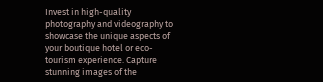Invest in high-quality photography and videography to showcase the unique aspects of your boutique hotel or eco-tourism experience. Capture stunning images of the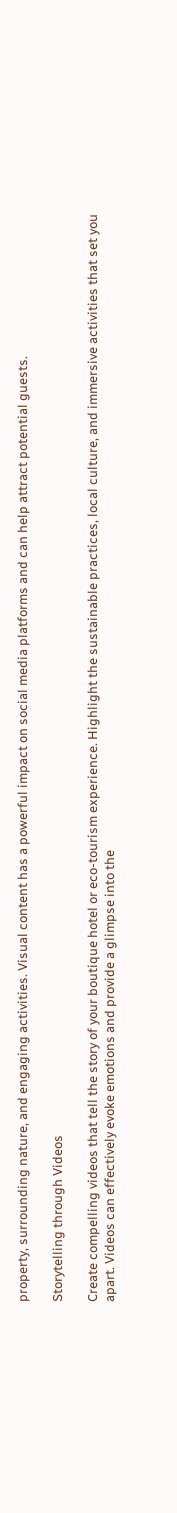property, surrounding nature, and engaging activities. Visual content has a powerful impact on social media platforms and can help attract potential guests.

Storytelling through Videos

Create compelling videos that tell the story of your boutique hotel or eco-tourism experience. Highlight the sustainable practices, local culture, and immersive activities that set you apart. Videos can effectively evoke emotions and provide a glimpse into the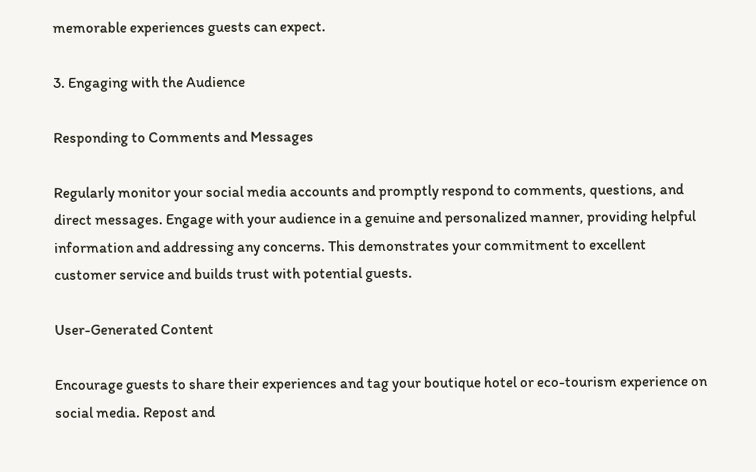memorable experiences guests can expect.

3. Engaging with the Audience

Responding to Comments and Messages

Regularly monitor your social media accounts and promptly respond to comments, questions, and direct messages. Engage with your audience in a genuine and personalized manner, providing helpful information and addressing any concerns. This demonstrates your commitment to excellent customer service and builds trust with potential guests.

User-Generated Content

Encourage guests to share their experiences and tag your boutique hotel or eco-tourism experience on social media. Repost and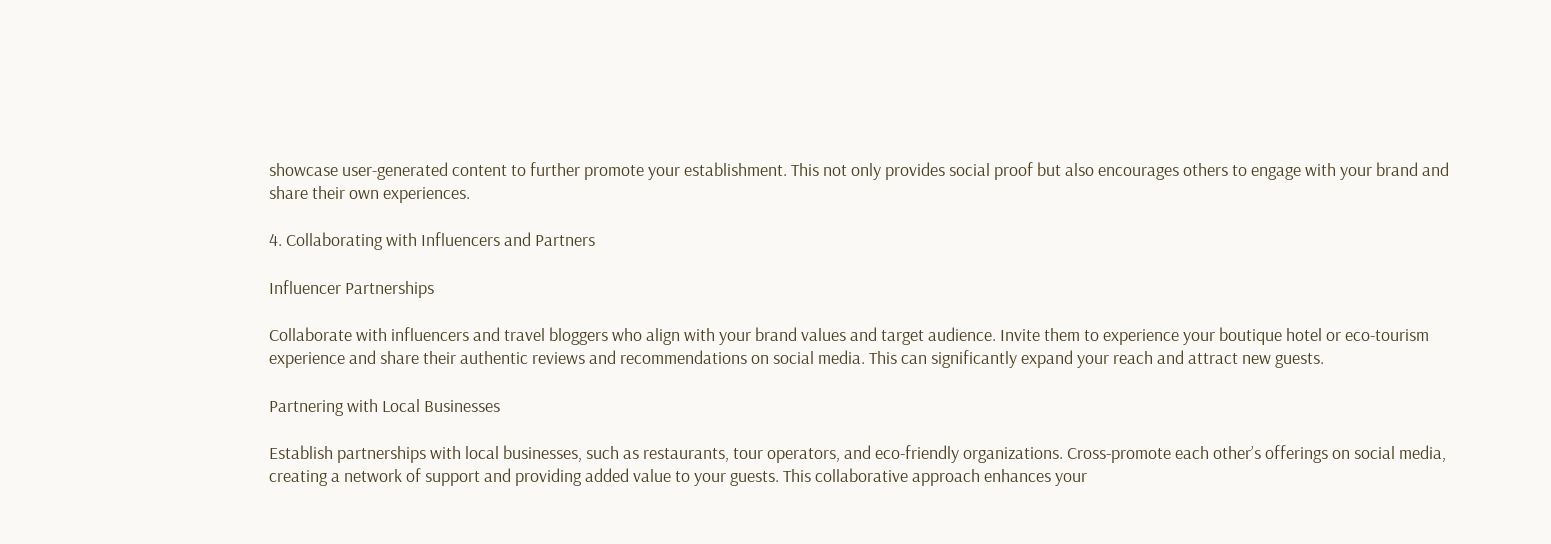showcase user-generated content to further promote your establishment. This not only provides social proof but also encourages others to engage with your brand and share their own experiences.

4. Collaborating with Influencers and Partners

Influencer Partnerships

Collaborate with influencers and travel bloggers who align with your brand values and target audience. Invite them to experience your boutique hotel or eco-tourism experience and share their authentic reviews and recommendations on social media. This can significantly expand your reach and attract new guests.

Partnering with Local Businesses

Establish partnerships with local businesses, such as restaurants, tour operators, and eco-friendly organizations. Cross-promote each other’s offerings on social media, creating a network of support and providing added value to your guests. This collaborative approach enhances your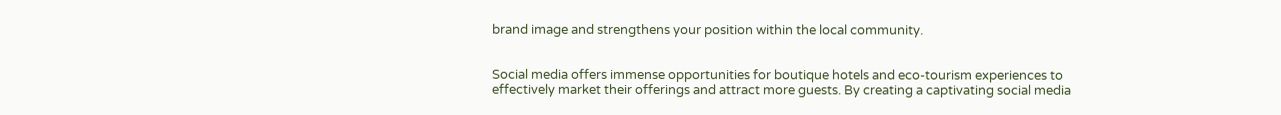brand image and strengthens your position within the local community.


Social media offers immense opportunities for boutique hotels and eco-tourism experiences to effectively market their offerings and attract more guests. By creating a captivating social media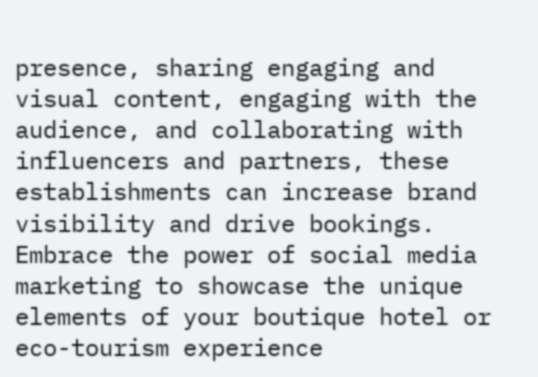presence, sharing engaging and visual content, engaging with the audience, and collaborating with influencers and partners, these establishments can increase brand visibility and drive bookings. Embrace the power of social media marketing to showcase the unique elements of your boutique hotel or eco-tourism experience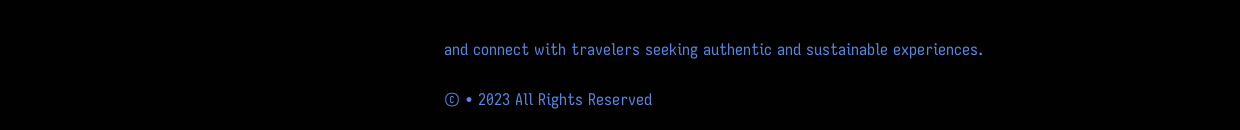and connect with travelers seeking authentic and sustainable experiences.

© • 2023 All Rights Reserved